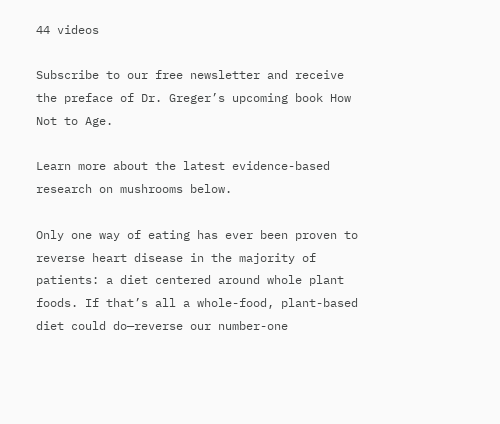44 videos

Subscribe to our free newsletter and receive the preface of Dr. Greger’s upcoming book How Not to Age.

Learn more about the latest evidence-based research on mushrooms below.

Only one way of eating has ever been proven to reverse heart disease in the majority of patients: a diet centered around whole plant foods. If that’s all a whole-food, plant-based diet could do—reverse our number-one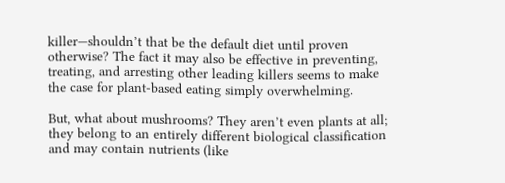killer—shouldn’t that be the default diet until proven otherwise? The fact it may also be effective in preventing, treating, and arresting other leading killers seems to make the case for plant-based eating simply overwhelming.

But, what about mushrooms? They aren’t even plants at all; they belong to an entirely different biological classification and may contain nutrients (like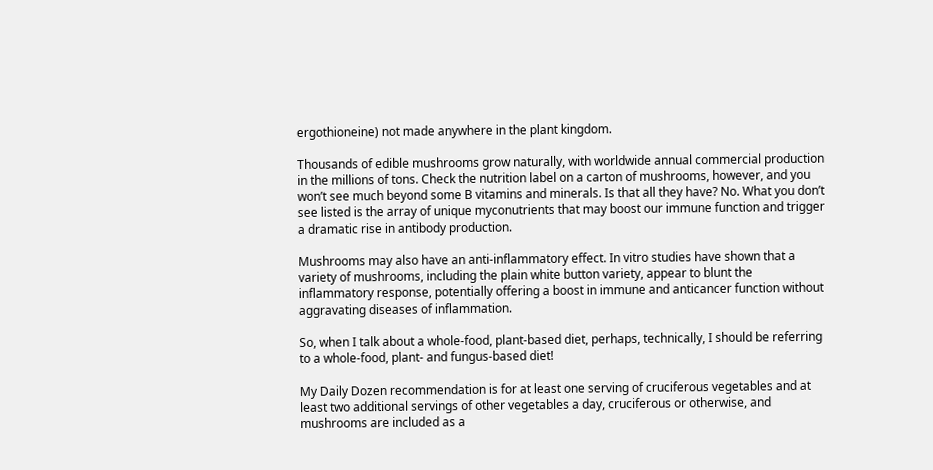ergothioneine) not made anywhere in the plant kingdom.

Thousands of edible mushrooms grow naturally, with worldwide annual commercial production in the millions of tons. Check the nutrition label on a carton of mushrooms, however, and you won’t see much beyond some B vitamins and minerals. Is that all they have? No. What you don’t see listed is the array of unique myconutrients that may boost our immune function and trigger a dramatic rise in antibody production.

Mushrooms may also have an anti-inflammatory effect. In vitro studies have shown that a variety of mushrooms, including the plain white button variety, appear to blunt the inflammatory response, potentially offering a boost in immune and anticancer function without aggravating diseases of inflammation.

So, when I talk about a whole-food, plant-based diet, perhaps, technically, I should be referring to a whole-food, plant- and fungus-based diet!

My Daily Dozen recommendation is for at least one serving of cruciferous vegetables and at least two additional servings of other vegetables a day, cruciferous or otherwise, and mushrooms are included as a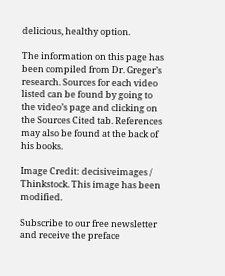delicious, healthy option.

The information on this page has been compiled from Dr. Greger’s research. Sources for each video listed can be found by going to the video’s page and clicking on the Sources Cited tab. References may also be found at the back of his books.

Image Credit: decisiveimages / Thinkstock. This image has been modified.

Subscribe to our free newsletter and receive the preface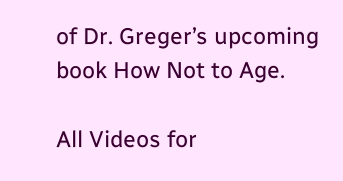of Dr. Greger’s upcoming book How Not to Age.

All Videos for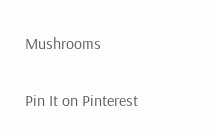Mushrooms

Pin It on Pinterest